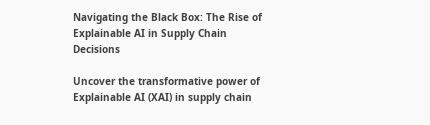Navigating the Black Box: The Rise of Explainable AI in Supply Chain Decisions

Uncover the transformative power of Explainable AI (XAI) in supply chain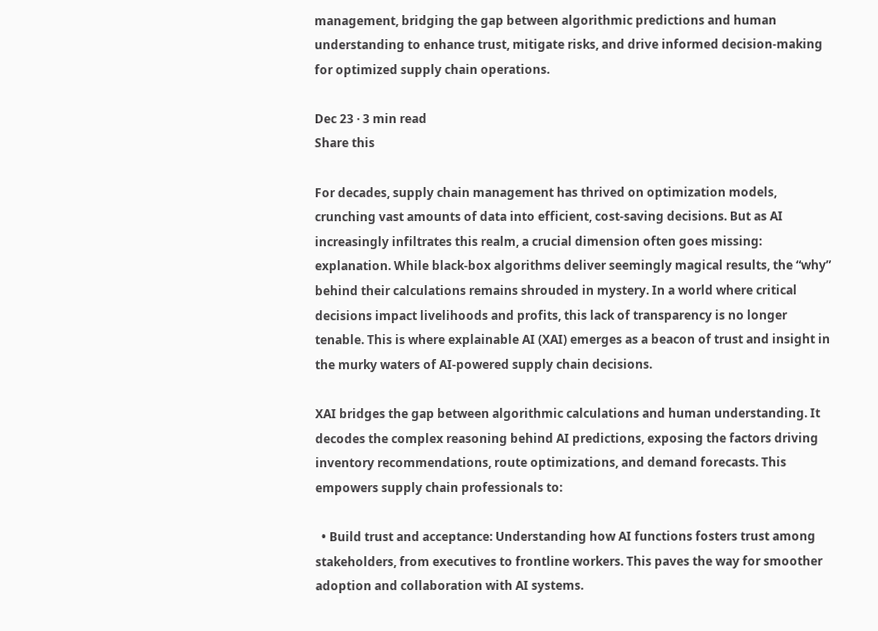management, bridging the gap between algorithmic predictions and human understanding to enhance trust, mitigate risks, and drive informed decision-making for optimized supply chain operations.

Dec 23 · 3 min read
Share this

For decades, supply chain management has thrived on optimization models, crunching vast amounts of data into efficient, cost-saving decisions. But as AI increasingly infiltrates this realm, a crucial dimension often goes missing: explanation. While black-box algorithms deliver seemingly magical results, the “why” behind their calculations remains shrouded in mystery. In a world where critical decisions impact livelihoods and profits, this lack of transparency is no longer tenable. This is where explainable AI (XAI) emerges as a beacon of trust and insight in the murky waters of AI-powered supply chain decisions.

XAI bridges the gap between algorithmic calculations and human understanding. It decodes the complex reasoning behind AI predictions, exposing the factors driving inventory recommendations, route optimizations, and demand forecasts. This empowers supply chain professionals to:

  • Build trust and acceptance: Understanding how AI functions fosters trust among stakeholders, from executives to frontline workers. This paves the way for smoother adoption and collaboration with AI systems.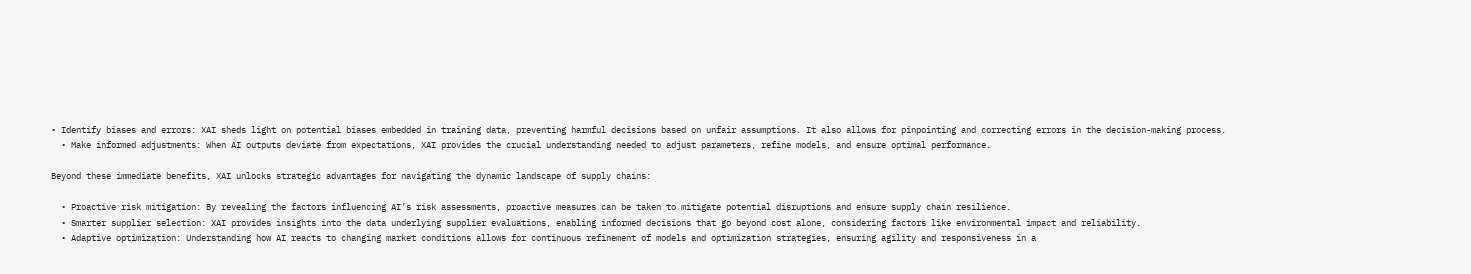• Identify biases and errors: XAI sheds light on potential biases embedded in training data, preventing harmful decisions based on unfair assumptions. It also allows for pinpointing and correcting errors in the decision-making process.
  • Make informed adjustments: When AI outputs deviate from expectations, XAI provides the crucial understanding needed to adjust parameters, refine models, and ensure optimal performance.

Beyond these immediate benefits, XAI unlocks strategic advantages for navigating the dynamic landscape of supply chains:

  • Proactive risk mitigation: By revealing the factors influencing AI’s risk assessments, proactive measures can be taken to mitigate potential disruptions and ensure supply chain resilience.
  • Smarter supplier selection: XAI provides insights into the data underlying supplier evaluations, enabling informed decisions that go beyond cost alone, considering factors like environmental impact and reliability.
  • Adaptive optimization: Understanding how AI reacts to changing market conditions allows for continuous refinement of models and optimization strategies, ensuring agility and responsiveness in a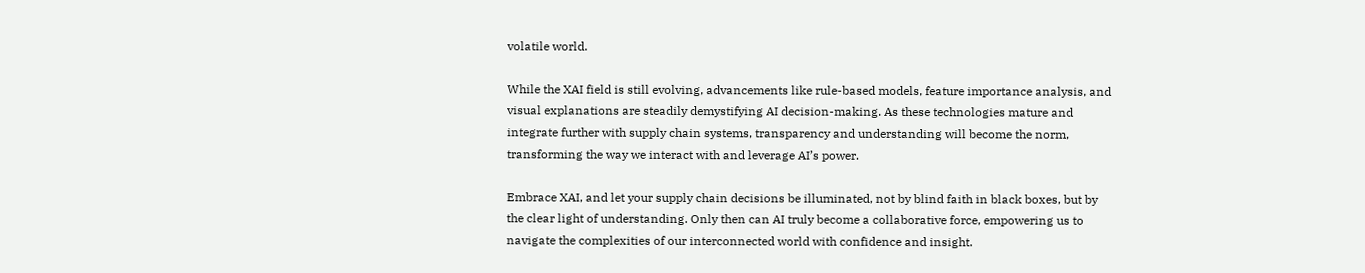volatile world.

While the XAI field is still evolving, advancements like rule-based models, feature importance analysis, and visual explanations are steadily demystifying AI decision-making. As these technologies mature and integrate further with supply chain systems, transparency and understanding will become the norm, transforming the way we interact with and leverage AI’s power.

Embrace XAI, and let your supply chain decisions be illuminated, not by blind faith in black boxes, but by the clear light of understanding. Only then can AI truly become a collaborative force, empowering us to navigate the complexities of our interconnected world with confidence and insight.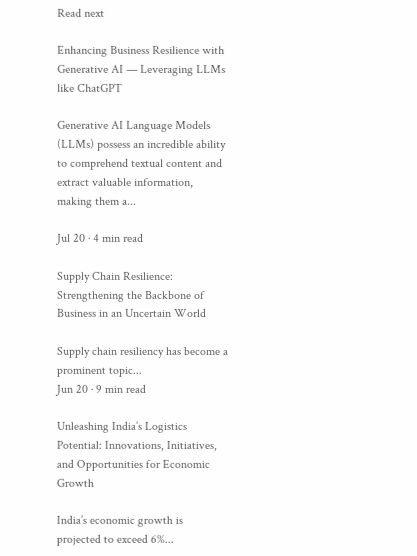Read next

Enhancing Business Resilience with Generative AI — Leveraging LLMs like ChatGPT

Generative AI Language Models (LLMs) possess an incredible ability to comprehend textual content and extract valuable information, making them a...

Jul 20 · 4 min read

Supply Chain Resilience: Strengthening the Backbone of Business in an Uncertain World

Supply chain resiliency has become a prominent topic...
Jun 20 · 9 min read

Unleashing India’s Logistics Potential: Innovations, Initiatives, and Opportunities for Economic Growth

India’s economic growth is projected to exceed 6%...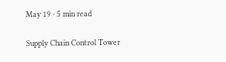May 19 · 5 min read

Supply Chain Control Tower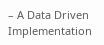– A Data Driven Implementation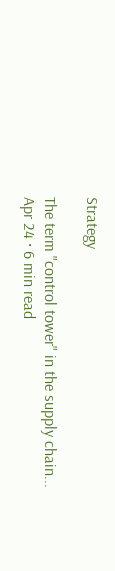Strategy

The term "control tower" in the supply chain...
Apr 24 · 6 min read